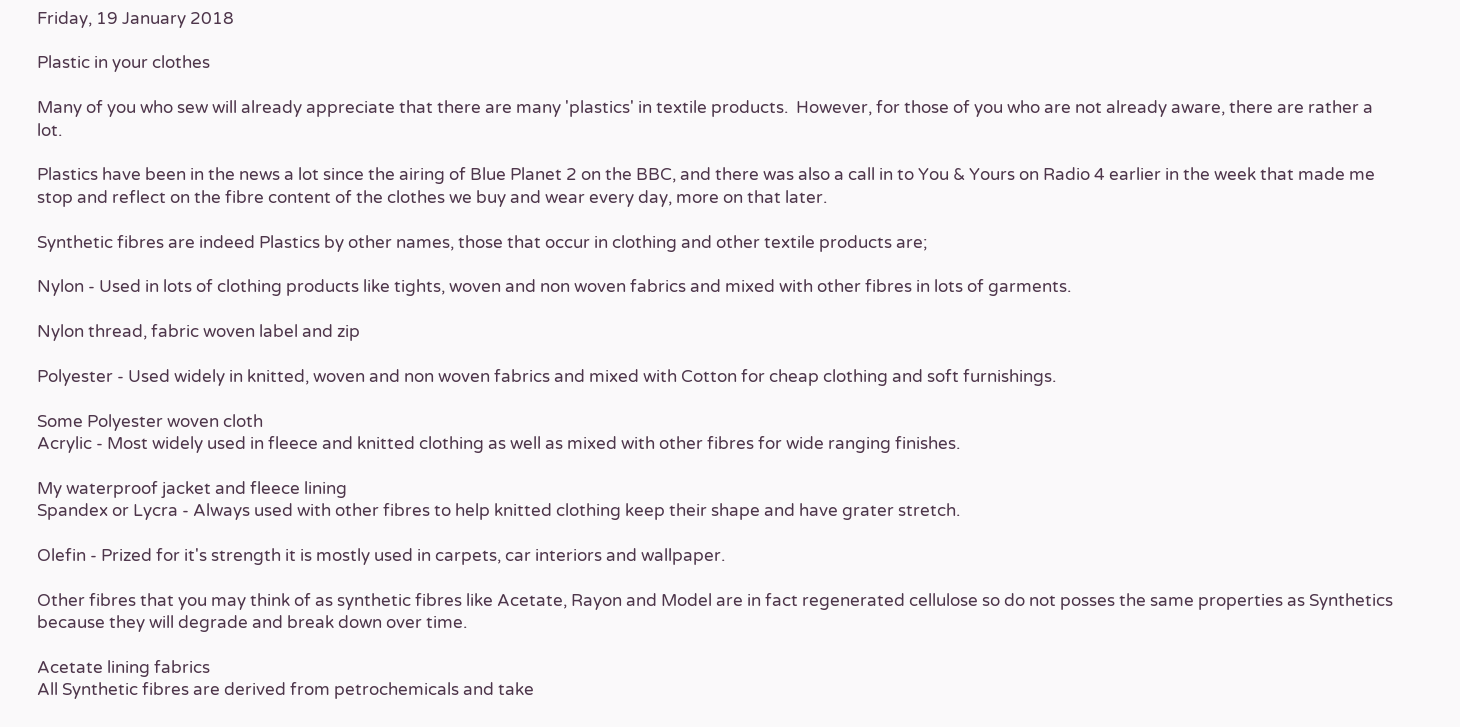Friday, 19 January 2018

Plastic in your clothes

Many of you who sew will already appreciate that there are many 'plastics' in textile products.  However, for those of you who are not already aware, there are rather a lot.

Plastics have been in the news a lot since the airing of Blue Planet 2 on the BBC, and there was also a call in to You & Yours on Radio 4 earlier in the week that made me stop and reflect on the fibre content of the clothes we buy and wear every day, more on that later.

Synthetic fibres are indeed Plastics by other names, those that occur in clothing and other textile products are;

Nylon - Used in lots of clothing products like tights, woven and non woven fabrics and mixed with other fibres in lots of garments.

Nylon thread, fabric woven label and zip

Polyester - Used widely in knitted, woven and non woven fabrics and mixed with Cotton for cheap clothing and soft furnishings.

Some Polyester woven cloth
Acrylic - Most widely used in fleece and knitted clothing as well as mixed with other fibres for wide ranging finishes.

My waterproof jacket and fleece lining
Spandex or Lycra - Always used with other fibres to help knitted clothing keep their shape and have grater stretch.

Olefin - Prized for it's strength it is mostly used in carpets, car interiors and wallpaper.

Other fibres that you may think of as synthetic fibres like Acetate, Rayon and Model are in fact regenerated cellulose so do not posses the same properties as Synthetics because they will degrade and break down over time.

Acetate lining fabrics
All Synthetic fibres are derived from petrochemicals and take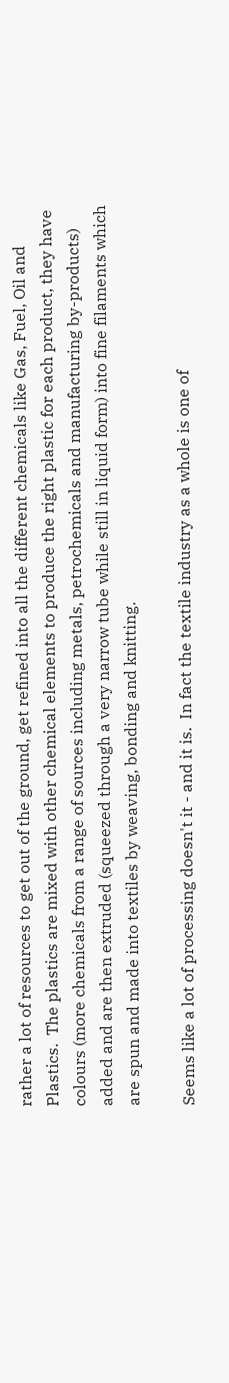rather a lot of resources to get out of the ground, get refined into all the different chemicals like Gas, Fuel, Oil and Plastics.  The plastics are mixed with other chemical elements to produce the right plastic for each product, they have colours (more chemicals from a range of sources including metals, petrochemicals and manufacturing by-products) added and are then extruded (squeezed through a very narrow tube while still in liquid form) into fine filaments which are spun and made into textiles by weaving, bonding and knitting.

Seems like a lot of processing doesn't it - and it is.  In fact the textile industry as a whole is one of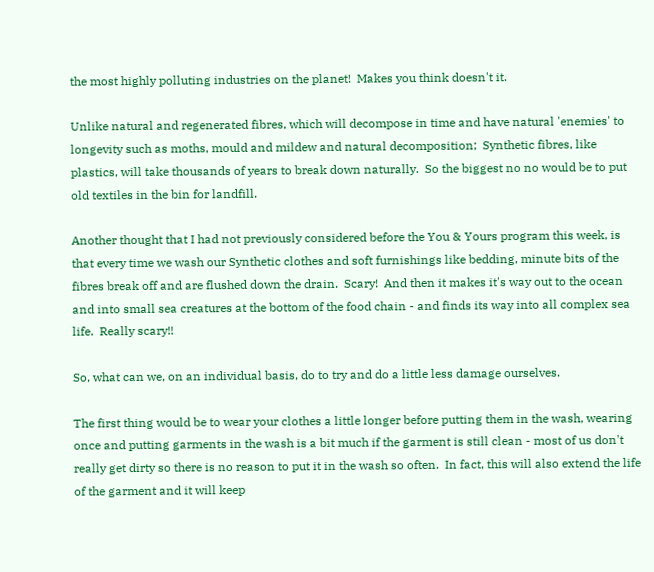the most highly polluting industries on the planet!  Makes you think doesn't it.

Unlike natural and regenerated fibres, which will decompose in time and have natural 'enemies' to longevity such as moths, mould and mildew and natural decomposition;  Synthetic fibres, like plastics, will take thousands of years to break down naturally.  So the biggest no no would be to put old textiles in the bin for landfill.

Another thought that I had not previously considered before the You & Yours program this week, is that every time we wash our Synthetic clothes and soft furnishings like bedding, minute bits of the fibres break off and are flushed down the drain.  Scary!  And then it makes it's way out to the ocean and into small sea creatures at the bottom of the food chain - and finds its way into all complex sea life.  Really scary!!

So, what can we, on an individual basis, do to try and do a little less damage ourselves.

The first thing would be to wear your clothes a little longer before putting them in the wash, wearing once and putting garments in the wash is a bit much if the garment is still clean - most of us don't really get dirty so there is no reason to put it in the wash so often.  In fact, this will also extend the life of the garment and it will keep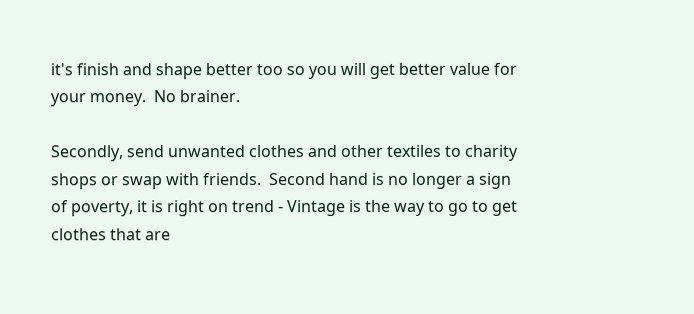it's finish and shape better too so you will get better value for your money.  No brainer.

Secondly, send unwanted clothes and other textiles to charity shops or swap with friends.  Second hand is no longer a sign of poverty, it is right on trend - Vintage is the way to go to get clothes that are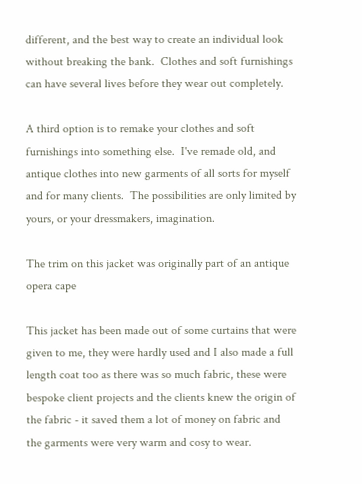different, and the best way to create an individual look without breaking the bank.  Clothes and soft furnishings can have several lives before they wear out completely.

A third option is to remake your clothes and soft furnishings into something else.  I've remade old, and antique clothes into new garments of all sorts for myself and for many clients.  The possibilities are only limited by yours, or your dressmakers, imagination.

The trim on this jacket was originally part of an antique opera cape

This jacket has been made out of some curtains that were given to me, they were hardly used and I also made a full length coat too as there was so much fabric, these were bespoke client projects and the clients knew the origin of the fabric - it saved them a lot of money on fabric and the garments were very warm and cosy to wear.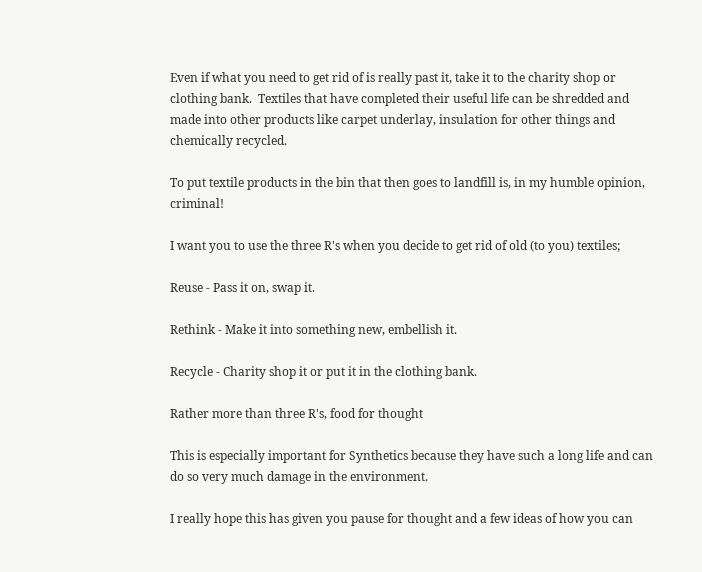Even if what you need to get rid of is really past it, take it to the charity shop or clothing bank.  Textiles that have completed their useful life can be shredded and made into other products like carpet underlay, insulation for other things and chemically recycled.

To put textile products in the bin that then goes to landfill is, in my humble opinion, criminal!

I want you to use the three R's when you decide to get rid of old (to you) textiles;

Reuse - Pass it on, swap it.

Rethink - Make it into something new, embellish it.

Recycle - Charity shop it or put it in the clothing bank.

Rather more than three R's, food for thought

This is especially important for Synthetics because they have such a long life and can do so very much damage in the environment.

I really hope this has given you pause for thought and a few ideas of how you can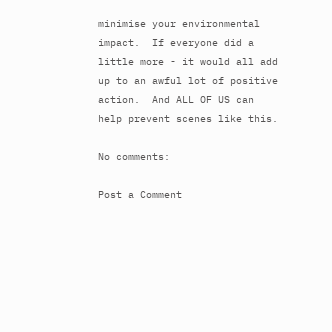minimise your environmental impact.  If everyone did a little more - it would all add up to an awful lot of positive action.  And ALL OF US can help prevent scenes like this.

No comments:

Post a Comment